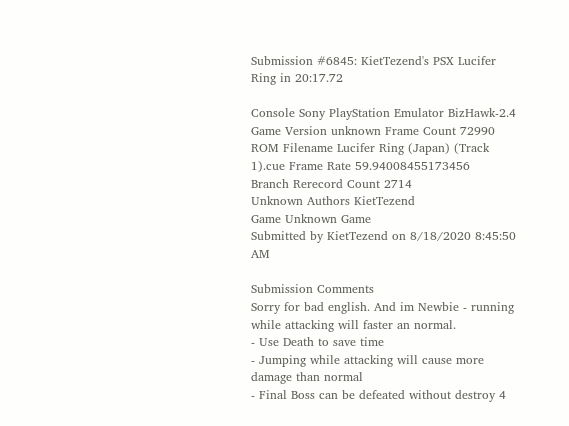Submission #6845: KietTezend's PSX Lucifer Ring in 20:17.72

Console Sony PlayStation Emulator BizHawk-2.4
Game Version unknown Frame Count 72990
ROM Filename Lucifer Ring (Japan) (Track 1).cue Frame Rate 59.94008455173456
Branch Rerecord Count 2714
Unknown Authors KietTezend
Game Unknown Game
Submitted by KietTezend on 8/18/2020 8:45:50 AM

Submission Comments
Sorry for bad english. And im Newbie - running while attacking will faster an normal.
- Use Death to save time
- Jumping while attacking will cause more damage than normal
- Final Boss can be defeated without destroy 4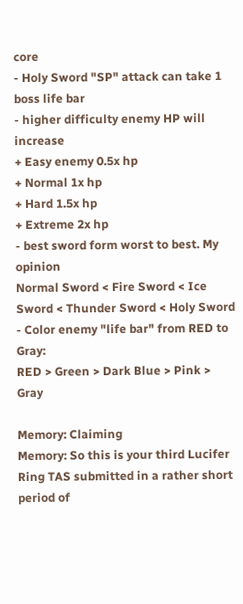core
- Holy Sword "SP" attack can take 1 boss life bar
- higher difficulty enemy HP will increase
+ Easy enemy 0.5x hp
+ Normal 1x hp
+ Hard 1.5x hp
+ Extreme 2x hp
- best sword form worst to best. My opinion
Normal Sword < Fire Sword < Ice Sword < Thunder Sword < Holy Sword
- Color enemy "life bar" from RED to Gray:
RED > Green > Dark Blue > Pink > Gray

Memory: Claiming
Memory: So this is your third Lucifer Ring TAS submitted in a rather short period of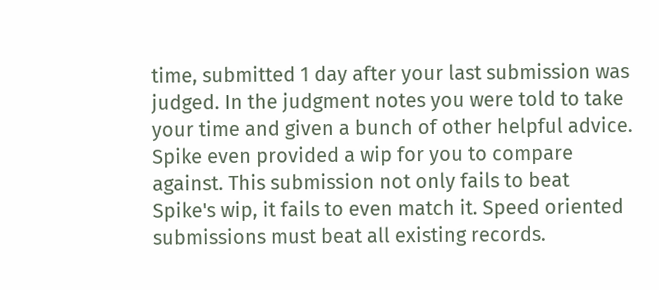time, submitted 1 day after your last submission was judged. In the judgment notes you were told to take your time and given a bunch of other helpful advice. Spike even provided a wip for you to compare against. This submission not only fails to beat Spike's wip, it fails to even match it. Speed oriented submissions must beat all existing records.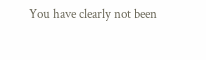You have clearly not been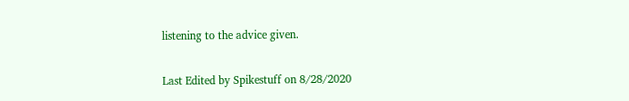listening to the advice given.

Last Edited by Spikestuff on 8/28/2020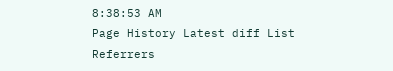8:38:53 AM
Page History Latest diff List Referrers